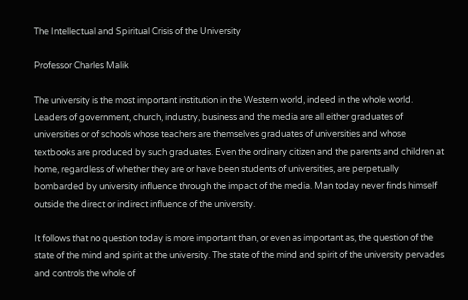The Intellectual and Spiritual Crisis of the University

Professor Charles Malik

The university is the most important institution in the Western world, indeed in the whole world. Leaders of government, church, industry, business and the media are all either graduates of universities or of schools whose teachers are themselves graduates of universities and whose textbooks are produced by such graduates. Even the ordinary citizen and the parents and children at home, regardless of whether they are or have been students of universities, are perpetually bombarded by university influence through the impact of the media. Man today never finds himself outside the direct or indirect influence of the university.

It follows that no question today is more important than, or even as important as, the question of the state of the mind and spirit at the university. The state of the mind and spirit of the university pervades and controls the whole of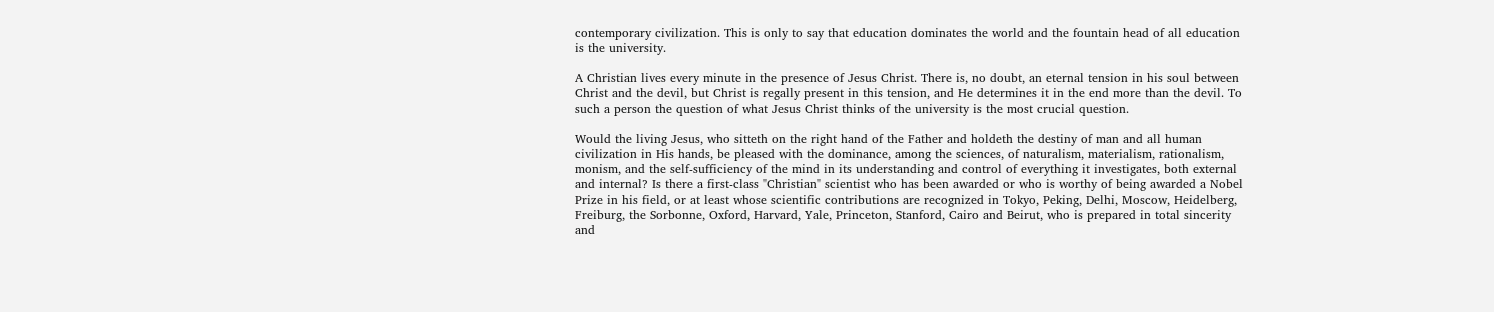contemporary civilization. This is only to say that education dominates the world and the fountain head of all education is the university.

A Christian lives every minute in the presence of Jesus Christ. There is, no doubt, an eternal tension in his soul between Christ and the devil, but Christ is regally present in this tension, and He determines it in the end more than the devil. To such a person the question of what Jesus Christ thinks of the university is the most crucial question.

Would the living Jesus, who sitteth on the right hand of the Father and holdeth the destiny of man and all human civilization in His hands, be pleased with the dominance, among the sciences, of naturalism, materialism, rationalism, monism, and the self-sufficiency of the mind in its understanding and control of everything it investigates, both external and internal? Is there a first-class "Christian" scientist who has been awarded or who is worthy of being awarded a Nobel Prize in his field, or at least whose scientific contributions are recognized in Tokyo, Peking, Delhi, Moscow, Heidelberg, Freiburg, the Sorbonne, Oxford, Harvard, Yale, Princeton, Stanford, Cairo and Beirut, who is prepared in total sincerity and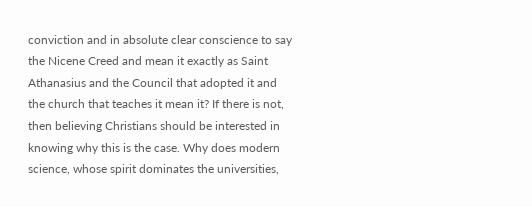conviction and in absolute clear conscience to say the Nicene Creed and mean it exactly as Saint Athanasius and the Council that adopted it and the church that teaches it mean it? If there is not, then believing Christians should be interested in knowing why this is the case. Why does modern science, whose spirit dominates the universities,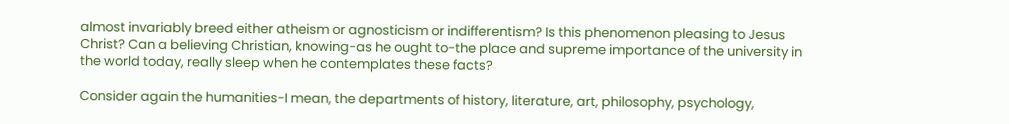almost invariably breed either atheism or agnosticism or indifferentism? Is this phenomenon pleasing to Jesus Christ? Can a believing Christian, knowing-as he ought to-the place and supreme importance of the university in the world today, really sleep when he contemplates these facts?

Consider again the humanities-I mean, the departments of history, literature, art, philosophy, psychology,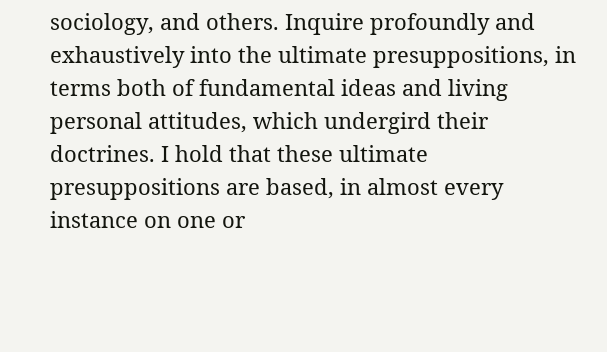sociology, and others. Inquire profoundly and exhaustively into the ultimate presuppositions, in terms both of fundamental ideas and living personal attitudes, which undergird their doctrines. I hold that these ultimate presuppositions are based, in almost every instance on one or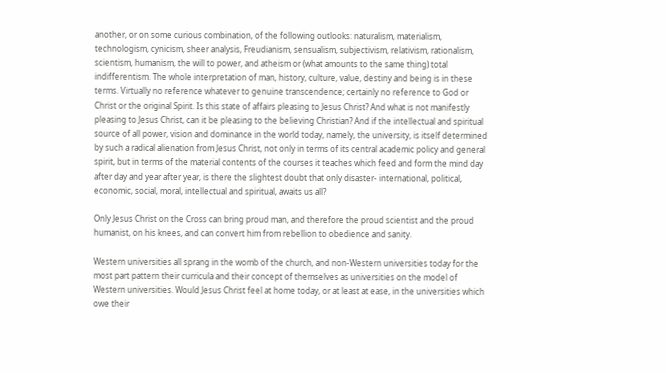another, or on some curious combination, of the following outlooks: naturalism, materialism, technologism, cynicism, sheer analysis, Freudianism, sensualism, subjectivism, relativism, rationalism, scientism, humanism, the will to power, and atheism or (what amounts to the same thing) total indifferentism. The whole interpretation of man, history, culture, value, destiny and being is in these terms. Virtually no reference whatever to genuine transcendence; certainly no reference to God or Christ or the original Spirit. Is this state of affairs pleasing to Jesus Christ? And what is not manifestly pleasing to Jesus Christ, can it be pleasing to the believing Christian? And if the intellectual and spiritual source of all power, vision and dominance in the world today, namely, the university, is itself determined by such a radical alienation from Jesus Christ, not only in terms of its central academic policy and general spirit, but in terms of the material contents of the courses it teaches which feed and form the mind day after day and year after year, is there the slightest doubt that only disaster- international, political, economic, social, moral, intellectual and spiritual, awaits us all?

Only Jesus Christ on the Cross can bring proud man, and therefore the proud scientist and the proud humanist, on his knees, and can convert him from rebellion to obedience and sanity.

Western universities all sprang in the womb of the church, and non-Western universities today for the most part pattern their curricula and their concept of themselves as universities on the model of Western universities. Would Jesus Christ feel at home today, or at least at ease, in the universities which owe their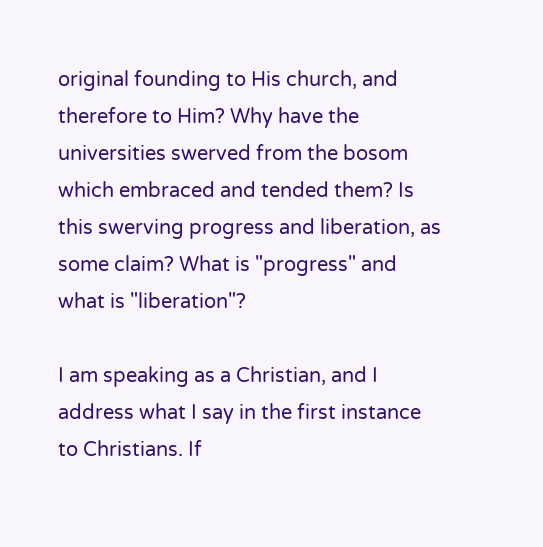original founding to His church, and therefore to Him? Why have the universities swerved from the bosom which embraced and tended them? Is this swerving progress and liberation, as some claim? What is "progress" and what is "liberation"?

I am speaking as a Christian, and I address what I say in the first instance to Christians. If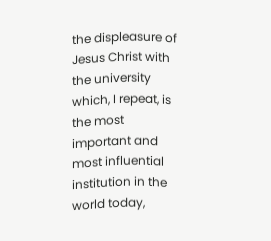the displeasure of Jesus Christ with the university which, I repeat, is the most important and most influential institution in the world today,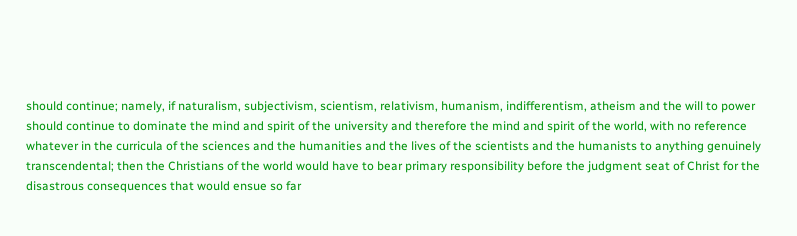should continue; namely, if naturalism, subjectivism, scientism, relativism, humanism, indifferentism, atheism and the will to power should continue to dominate the mind and spirit of the university and therefore the mind and spirit of the world, with no reference whatever in the curricula of the sciences and the humanities and the lives of the scientists and the humanists to anything genuinely transcendental; then the Christians of the world would have to bear primary responsibility before the judgment seat of Christ for the disastrous consequences that would ensue so far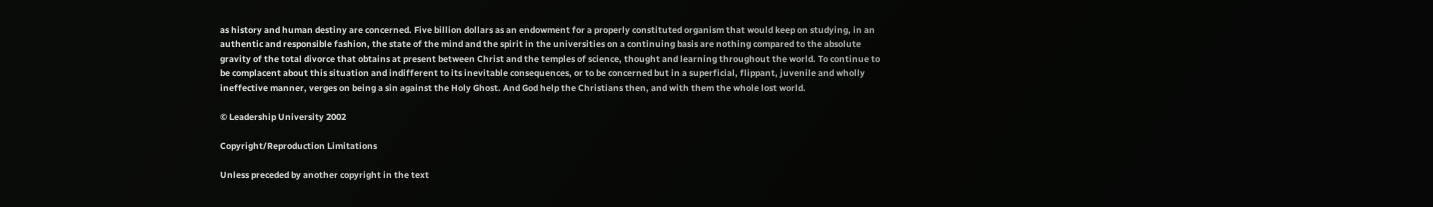as history and human destiny are concerned. Five billion dollars as an endowment for a properly constituted organism that would keep on studying, in an authentic and responsible fashion, the state of the mind and the spirit in the universities on a continuing basis are nothing compared to the absolute gravity of the total divorce that obtains at present between Christ and the temples of science, thought and learning throughout the world. To continue to be complacent about this situation and indifferent to its inevitable consequences, or to be concerned but in a superficial, flippant, juvenile and wholly ineffective manner, verges on being a sin against the Holy Ghost. And God help the Christians then, and with them the whole lost world.

© Leadership University 2002

Copyright/Reproduction Limitations

Unless preceded by another copyright in the text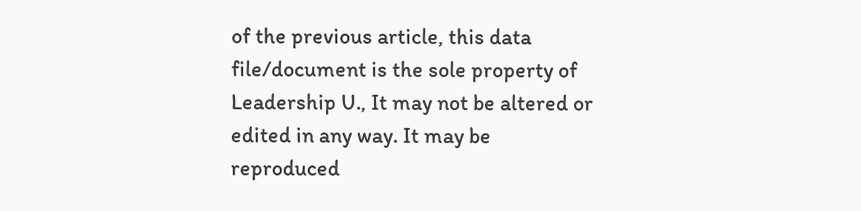of the previous article, this data file/document is the sole property of Leadership U., It may not be altered or edited in any way. It may be reproduced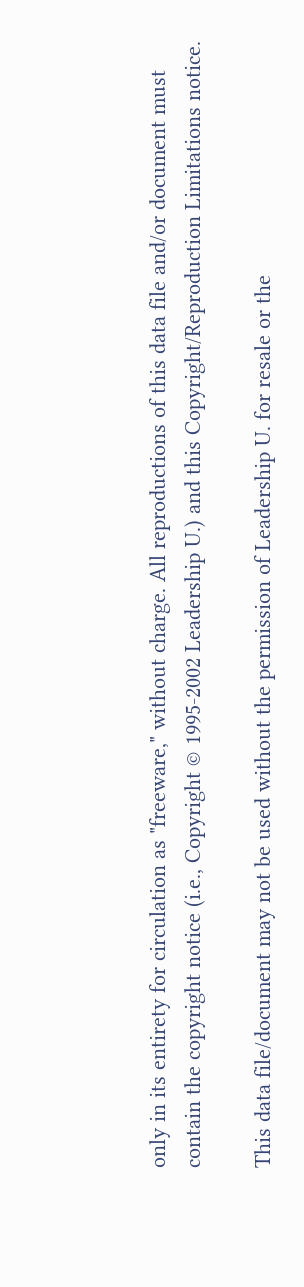only in its entirety for circulation as "freeware," without charge. All reproductions of this data file and/or document must contain the copyright notice (i.e., Copyright © 1995-2002 Leadership U.) and this Copyright/Reproduction Limitations notice.

This data file/document may not be used without the permission of Leadership U. for resale or the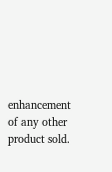enhancement of any other product sold.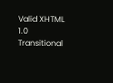Valid XHTML 1.0 Transitional